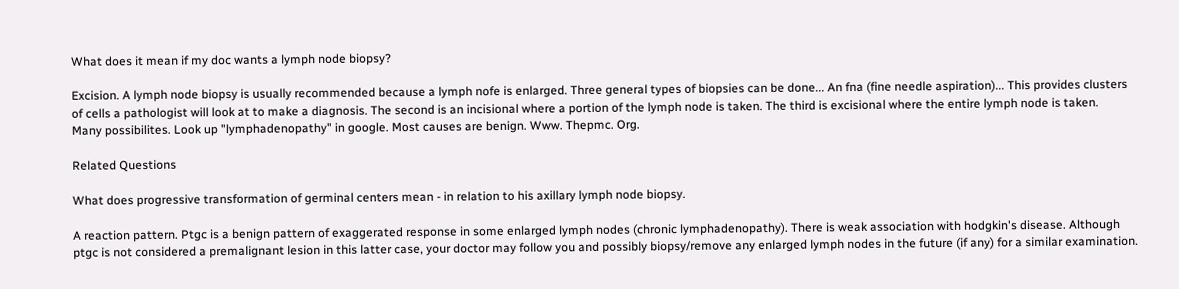What does it mean if my doc wants a lymph node biopsy?

Excision. A lymph node biopsy is usually recommended because a lymph nofe is enlarged. Three general types of biopsies can be done... An fna (fine needle aspiration)... This provides clusters of cells a pathologist will look at to make a diagnosis. The second is an incisional where a portion of the lymph node is taken. The third is excisional where the entire lymph node is taken.
Many possibilites. Look up "lymphadenopathy" in google. Most causes are benign. Www. Thepmc. Org.

Related Questions

What does progressive transformation of germinal centers mean - in relation to his axillary lymph node biopsy.

A reaction pattern. Ptgc is a benign pattern of exaggerated response in some enlarged lymph nodes (chronic lymphadenopathy). There is weak association with hodgkin's disease. Although ptgc is not considered a premalignant lesion in this latter case, your doctor may follow you and possibly biopsy/remove any enlarged lymph nodes in the future (if any) for a similar examination.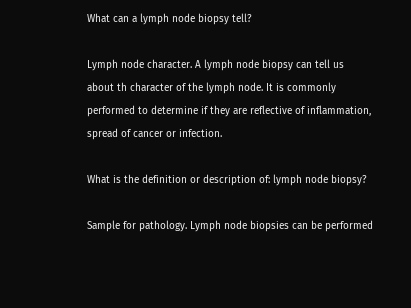What can a lymph node biopsy tell?

Lymph node character. A lymph node biopsy can tell us about th character of the lymph node. It is commonly performed to determine if they are reflective of inflammation, spread of cancer or infection.

What is the definition or description of: lymph node biopsy?

Sample for pathology. Lymph node biopsies can be performed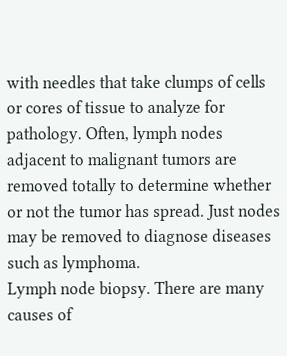with needles that take clumps of cells or cores of tissue to analyze for pathology. Often, lymph nodes adjacent to malignant tumors are removed totally to determine whether or not the tumor has spread. Just nodes may be removed to diagnose diseases such as lymphoma.
Lymph node biopsy. There are many causes of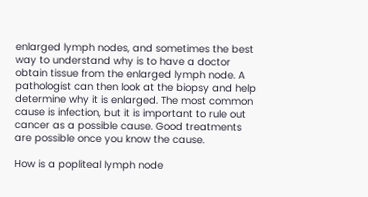enlarged lymph nodes, and sometimes the best way to understand why is to have a doctor obtain tissue from the enlarged lymph node. A pathologist can then look at the biopsy and help determine why it is enlarged. The most common cause is infection, but it is important to rule out cancer as a possible cause. Good treatments are possible once you know the cause.

How is a popliteal lymph node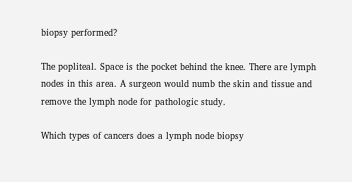biopsy performed?

The popliteal. Space is the pocket behind the knee. There are lymph nodes in this area. A surgeon would numb the skin and tissue and remove the lymph node for pathologic study.

Which types of cancers does a lymph node biopsy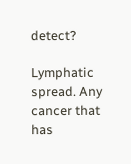detect?

Lymphatic spread. Any cancer that has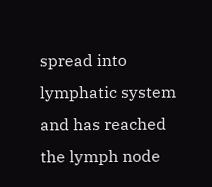spread into lymphatic system and has reached the lymph node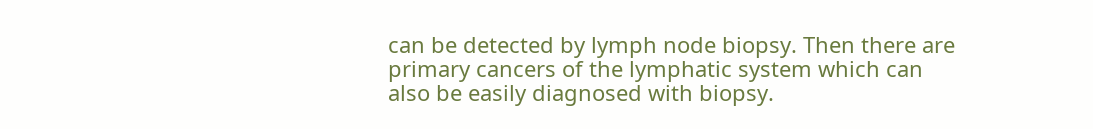can be detected by lymph node biopsy. Then there are primary cancers of the lymphatic system which can also be easily diagnosed with biopsy.